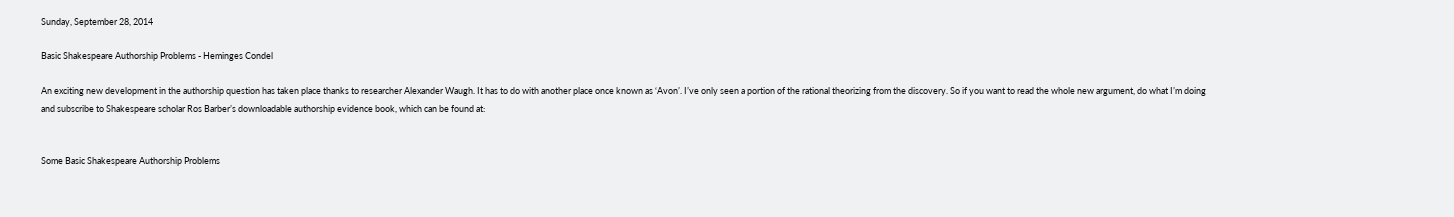Sunday, September 28, 2014

Basic Shakespeare Authorship Problems - Heminges Condel

An exciting new development in the authorship question has taken place thanks to researcher Alexander Waugh. It has to do with another place once known as ‘Avon’. I’ve only seen a portion of the rational theorizing from the discovery. So if you want to read the whole new argument, do what I’m doing and subscribe to Shakespeare scholar Ros Barber’s downloadable authorship evidence book, which can be found at:


Some Basic Shakespeare Authorship Problems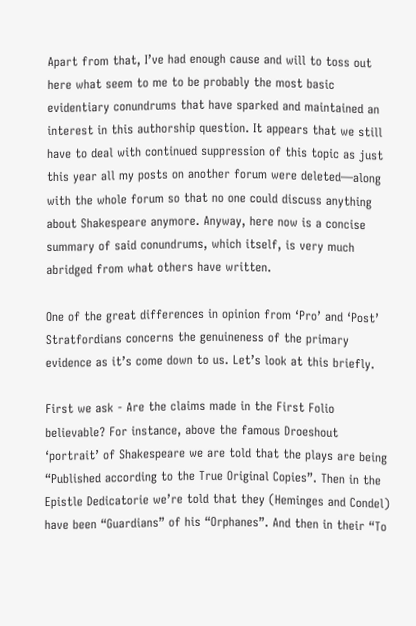Apart from that, I’ve had enough cause and will to toss out here what seem to me to be probably the most basic evidentiary conundrums that have sparked and maintained an interest in this authorship question. It appears that we still have to deal with continued suppression of this topic as just this year all my posts on another forum were deleted—along with the whole forum so that no one could discuss anything about Shakespeare anymore. Anyway, here now is a concise summary of said conundrums, which itself, is very much abridged from what others have written.

One of the great differences in opinion from ‘Pro’ and ‘Post’ Stratfordians concerns the genuineness of the primary evidence as it’s come down to us. Let’s look at this briefly.

First we ask - Are the claims made in the First Folio believable? For instance, above the famous Droeshout ‘portrait’ of Shakespeare we are told that the plays are being “Published according to the True Original Copies”. Then in the Epistle Dedicatorie we’re told that they (Heminges and Condel) have been “Guardians” of his “Orphanes”. And then in their “To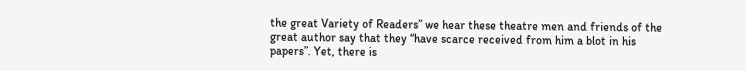the great Variety of Readers” we hear these theatre men and friends of the great author say that they “have scarce received from him a blot in his papers”. Yet, there is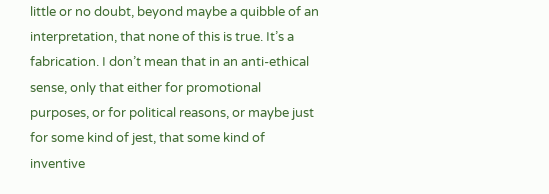little or no doubt, beyond maybe a quibble of an interpretation, that none of this is true. It’s a fabrication. I don’t mean that in an anti-ethical sense, only that either for promotional purposes, or for political reasons, or maybe just for some kind of jest, that some kind of inventive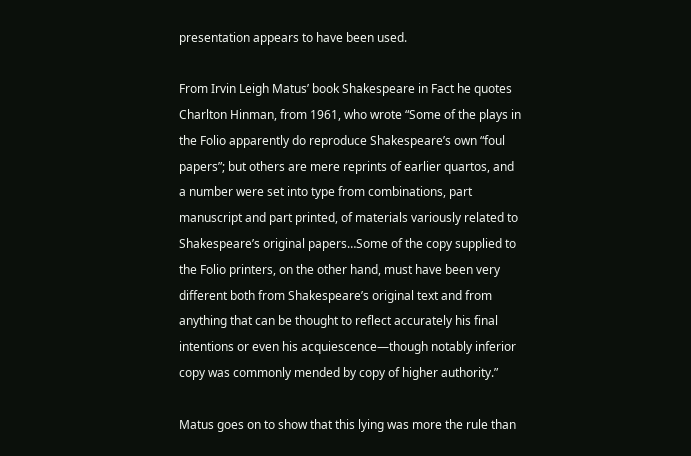presentation appears to have been used.

From Irvin Leigh Matus’ book Shakespeare in Fact he quotes Charlton Hinman, from 1961, who wrote “Some of the plays in the Folio apparently do reproduce Shakespeare’s own “foul papers”; but others are mere reprints of earlier quartos, and a number were set into type from combinations, part manuscript and part printed, of materials variously related to Shakespeare’s original papers…Some of the copy supplied to the Folio printers, on the other hand, must have been very different both from Shakespeare’s original text and from anything that can be thought to reflect accurately his final intentions or even his acquiescence—though notably inferior copy was commonly mended by copy of higher authority.”

Matus goes on to show that this lying was more the rule than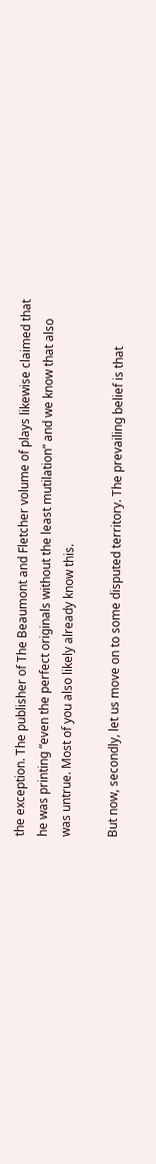the exception. The publisher of The Beaumont and Fletcher volume of plays likewise claimed that he was printing “even the perfect originals without the least mutilation” and we know that also was untrue. Most of you also likely already know this.

But now, secondly, let us move on to some disputed territory. The prevailing belief is that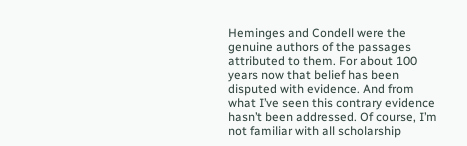Heminges and Condell were the genuine authors of the passages attributed to them. For about 100 years now that belief has been disputed with evidence. And from what I’ve seen this contrary evidence hasn’t been addressed. Of course, I’m not familiar with all scholarship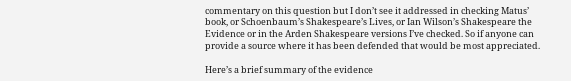commentary on this question but I don’t see it addressed in checking Matus’ book, or Schoenbaum’s Shakespeare’s Lives, or Ian Wilson’s Shakespeare the Evidence or in the Arden Shakespeare versions I’ve checked. So if anyone can provide a source where it has been defended that would be most appreciated.

Here’s a brief summary of the evidence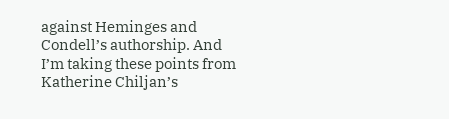against Heminges and Condell’s authorship. And I’m taking these points from Katherine Chiljan’s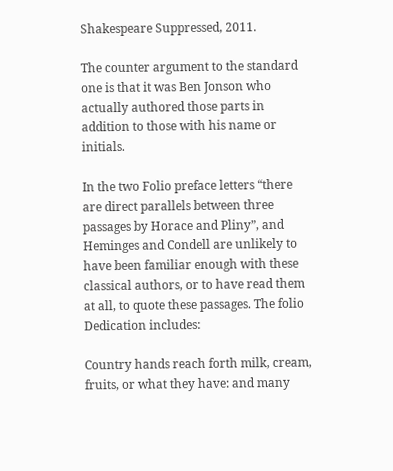Shakespeare Suppressed, 2011.

The counter argument to the standard one is that it was Ben Jonson who actually authored those parts in addition to those with his name or initials.

In the two Folio preface letters “there are direct parallels between three passages by Horace and Pliny”, and Heminges and Condell are unlikely to have been familiar enough with these classical authors, or to have read them at all, to quote these passages. The folio Dedication includes:

Country hands reach forth milk, cream, fruits, or what they have: and many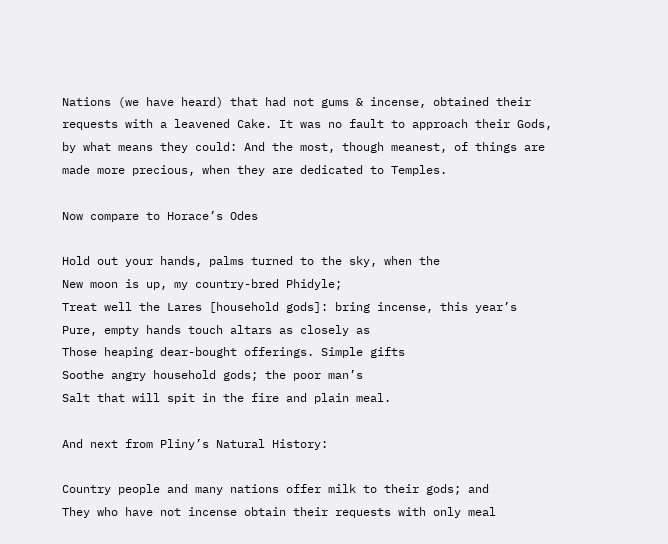Nations (we have heard) that had not gums & incense, obtained their requests with a leavened Cake. It was no fault to approach their Gods, by what means they could: And the most, though meanest, of things are made more precious, when they are dedicated to Temples.

Now compare to Horace’s Odes

Hold out your hands, palms turned to the sky, when the
New moon is up, my country-bred Phidyle;
Treat well the Lares [household gods]: bring incense, this year’s
Pure, empty hands touch altars as closely as
Those heaping dear-bought offerings. Simple gifts
Soothe angry household gods; the poor man’s
Salt that will spit in the fire and plain meal.

And next from Pliny’s Natural History:

Country people and many nations offer milk to their gods; and
They who have not incense obtain their requests with only meal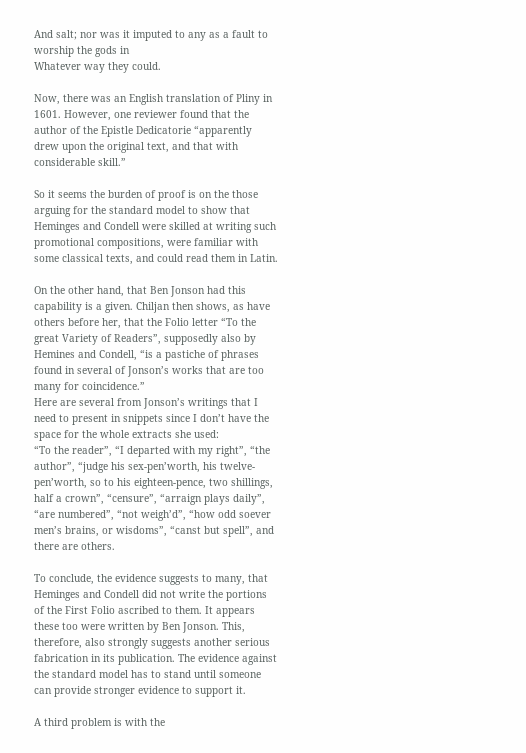And salt; nor was it imputed to any as a fault to worship the gods in
Whatever way they could.

Now, there was an English translation of Pliny in 1601. However, one reviewer found that the author of the Epistle Dedicatorie “apparently drew upon the original text, and that with considerable skill.”

So it seems the burden of proof is on the those arguing for the standard model to show that Heminges and Condell were skilled at writing such promotional compositions, were familiar with some classical texts, and could read them in Latin.

On the other hand, that Ben Jonson had this capability is a given. Chiljan then shows, as have others before her, that the Folio letter “To the great Variety of Readers”, supposedly also by Hemines and Condell, “is a pastiche of phrases found in several of Jonson’s works that are too many for coincidence.”
Here are several from Jonson’s writings that I need to present in snippets since I don’t have the space for the whole extracts she used:
“To the reader”, “I departed with my right”, “the author”, “judge his sex-pen’worth, his twelve-pen’worth, so to his eighteen-pence, two shillings, half a crown”, “censure”, “arraign plays daily”, “are numbered”, “not weigh’d”, “how odd soever men’s brains, or wisdoms”, “canst but spell”, and there are others.

To conclude, the evidence suggests to many, that Heminges and Condell did not write the portions of the First Folio ascribed to them. It appears these too were written by Ben Jonson. This, therefore, also strongly suggests another serious fabrication in its publication. The evidence against the standard model has to stand until someone can provide stronger evidence to support it.

A third problem is with the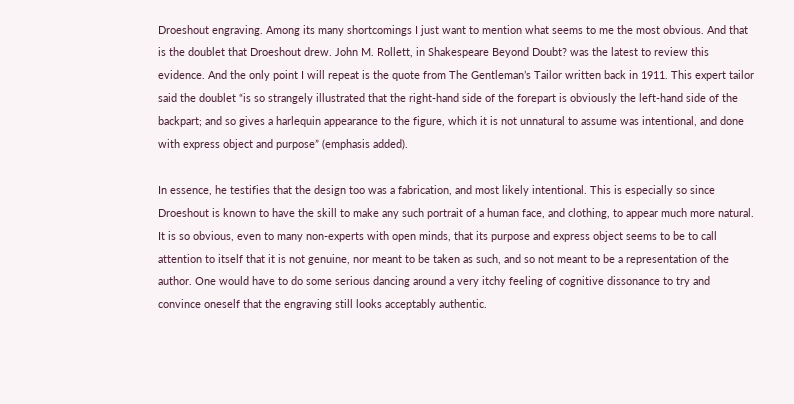Droeshout engraving. Among its many shortcomings I just want to mention what seems to me the most obvious. And that is the doublet that Droeshout drew. John M. Rollett, in Shakespeare Beyond Doubt? was the latest to review this evidence. And the only point I will repeat is the quote from The Gentleman’s Tailor written back in 1911. This expert tailor said the doublet “is so strangely illustrated that the right-hand side of the forepart is obviously the left-hand side of the backpart; and so gives a harlequin appearance to the figure, which it is not unnatural to assume was intentional, and done with express object and purpose” (emphasis added).

In essence, he testifies that the design too was a fabrication, and most likely intentional. This is especially so since Droeshout is known to have the skill to make any such portrait of a human face, and clothing, to appear much more natural. It is so obvious, even to many non-experts with open minds, that its purpose and express object seems to be to call attention to itself that it is not genuine, nor meant to be taken as such, and so not meant to be a representation of the author. One would have to do some serious dancing around a very itchy feeling of cognitive dissonance to try and convince oneself that the engraving still looks acceptably authentic.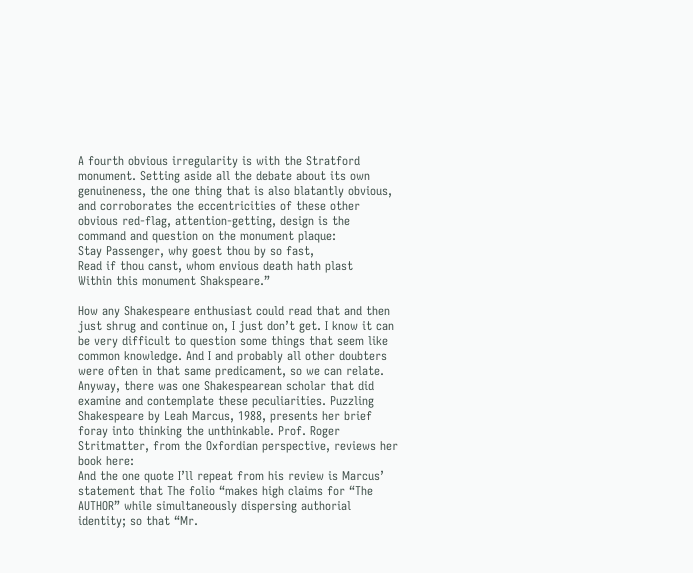A fourth obvious irregularity is with the Stratford monument. Setting aside all the debate about its own genuineness, the one thing that is also blatantly obvious, and corroborates the eccentricities of these other obvious red-flag, attention-getting, design is the command and question on the monument plaque:
Stay Passenger, why goest thou by so fast,
Read if thou canst, whom envious death hath plast
Within this monument Shakspeare.”

How any Shakespeare enthusiast could read that and then just shrug and continue on, I just don’t get. I know it can be very difficult to question some things that seem like common knowledge. And I and probably all other doubters were often in that same predicament, so we can relate. Anyway, there was one Shakespearean scholar that did examine and contemplate these peculiarities. Puzzling Shakespeare by Leah Marcus, 1988, presents her brief foray into thinking the unthinkable. Prof. Roger Stritmatter, from the Oxfordian perspective, reviews her book here:
And the one quote I’ll repeat from his review is Marcus’ statement that The folio “makes high claims for “The AUTHOR” while simultaneously dispersing authorial identity; so that “Mr.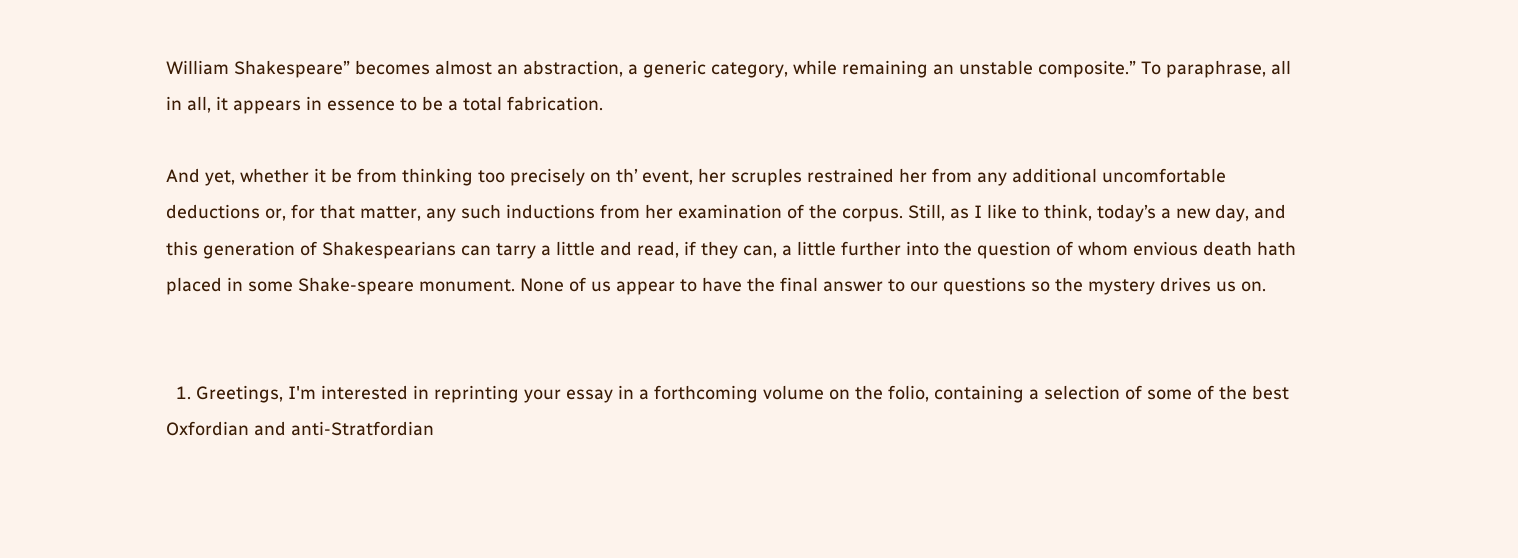William Shakespeare” becomes almost an abstraction, a generic category, while remaining an unstable composite.” To paraphrase, all in all, it appears in essence to be a total fabrication.

And yet, whether it be from thinking too precisely on th’ event, her scruples restrained her from any additional uncomfortable deductions or, for that matter, any such inductions from her examination of the corpus. Still, as I like to think, today’s a new day, and this generation of Shakespearians can tarry a little and read, if they can, a little further into the question of whom envious death hath placed in some Shake-speare monument. None of us appear to have the final answer to our questions so the mystery drives us on.


  1. Greetings, I'm interested in reprinting your essay in a forthcoming volume on the folio, containing a selection of some of the best Oxfordian and anti-Stratfordian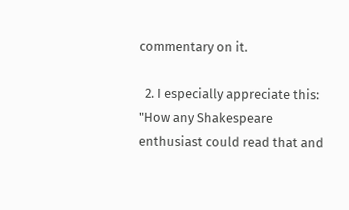commentary on it.

  2. I especially appreciate this: "How any Shakespeare enthusiast could read that and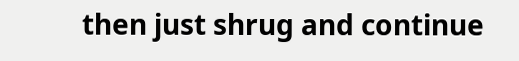then just shrug and continue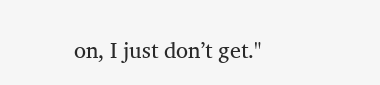on, I just don’t get."